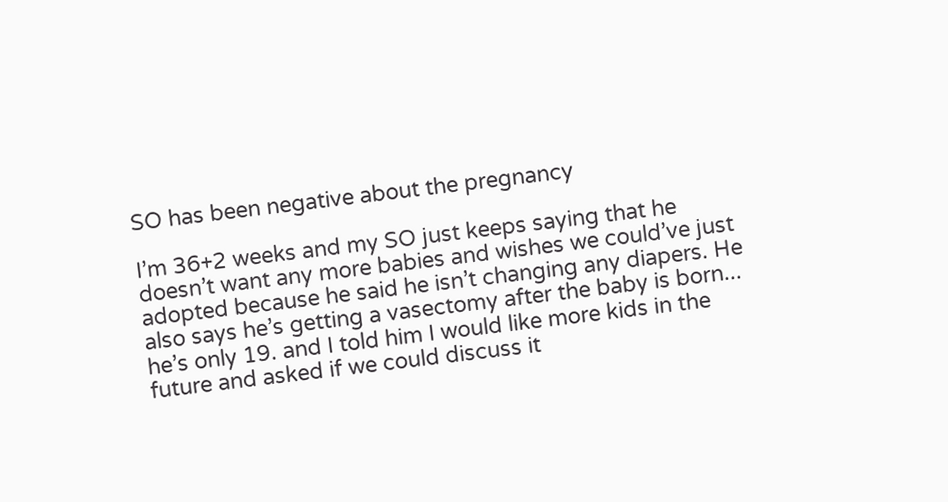SO has been negative about the pregnancy

I’m 36+2 weeks and my SO just keeps saying that he doesn’t want any more babies and wishes we could’ve just adopted because he said he isn’t changing any diapers. He also says he’s getting a vasectomy after the baby is born... he’s only 19. and I told him I would like more kids in the future and asked if we could discuss it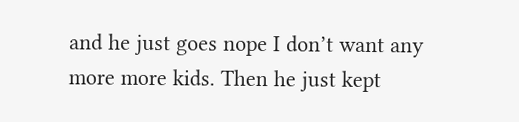and he just goes nope I don’t want any more more kids. Then he just kept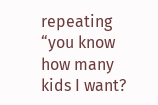repeating “you know how many kids I want?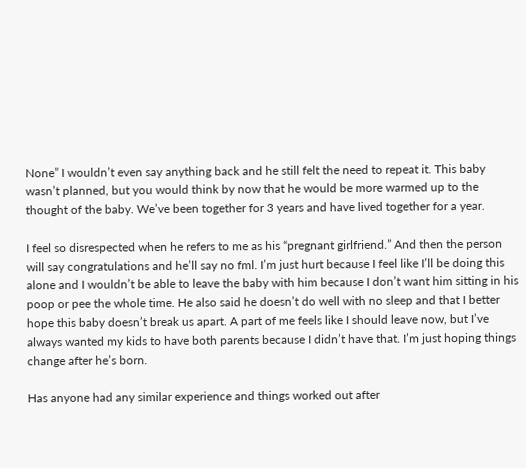None” I wouldn’t even say anything back and he still felt the need to repeat it. This baby wasn’t planned, but you would think by now that he would be more warmed up to the thought of the baby. We’ve been together for 3 years and have lived together for a year.

I feel so disrespected when he refers to me as his “pregnant girlfriend.” And then the person will say congratulations and he’ll say no fml. I’m just hurt because I feel like I’ll be doing this alone and I wouldn’t be able to leave the baby with him because I don’t want him sitting in his poop or pee the whole time. He also said he doesn’t do well with no sleep and that I better hope this baby doesn’t break us apart. A part of me feels like I should leave now, but I’ve always wanted my kids to have both parents because I didn’t have that. I’m just hoping things change after he’s born.

Has anyone had any similar experience and things worked out after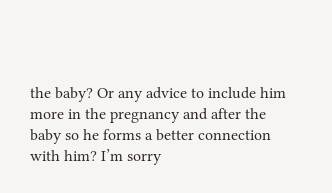the baby? Or any advice to include him more in the pregnancy and after the baby so he forms a better connection with him? I’m sorry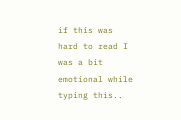if this was hard to read I was a bit emotional while typing this..